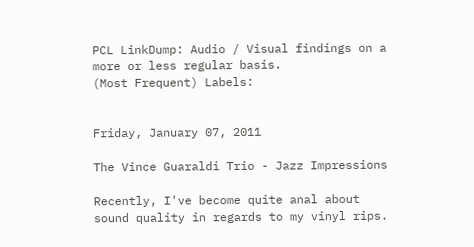PCL LinkDump: Audio / Visual findings on a more or less regular basis.
(Most Frequent) Labels:


Friday, January 07, 2011

The Vince Guaraldi Trio - Jazz Impressions

Recently, I've become quite anal about sound quality in regards to my vinyl rips.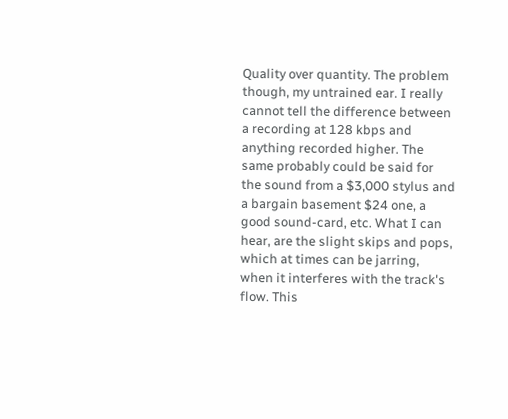Quality over quantity. The problem though, my untrained ear. I really cannot tell the difference between a recording at 128 kbps and anything recorded higher. The same probably could be said for the sound from a $3,000 stylus and a bargain basement $24 one, a good sound-card, etc. What I can hear, are the slight skips and pops, which at times can be jarring, when it interferes with the track's flow. This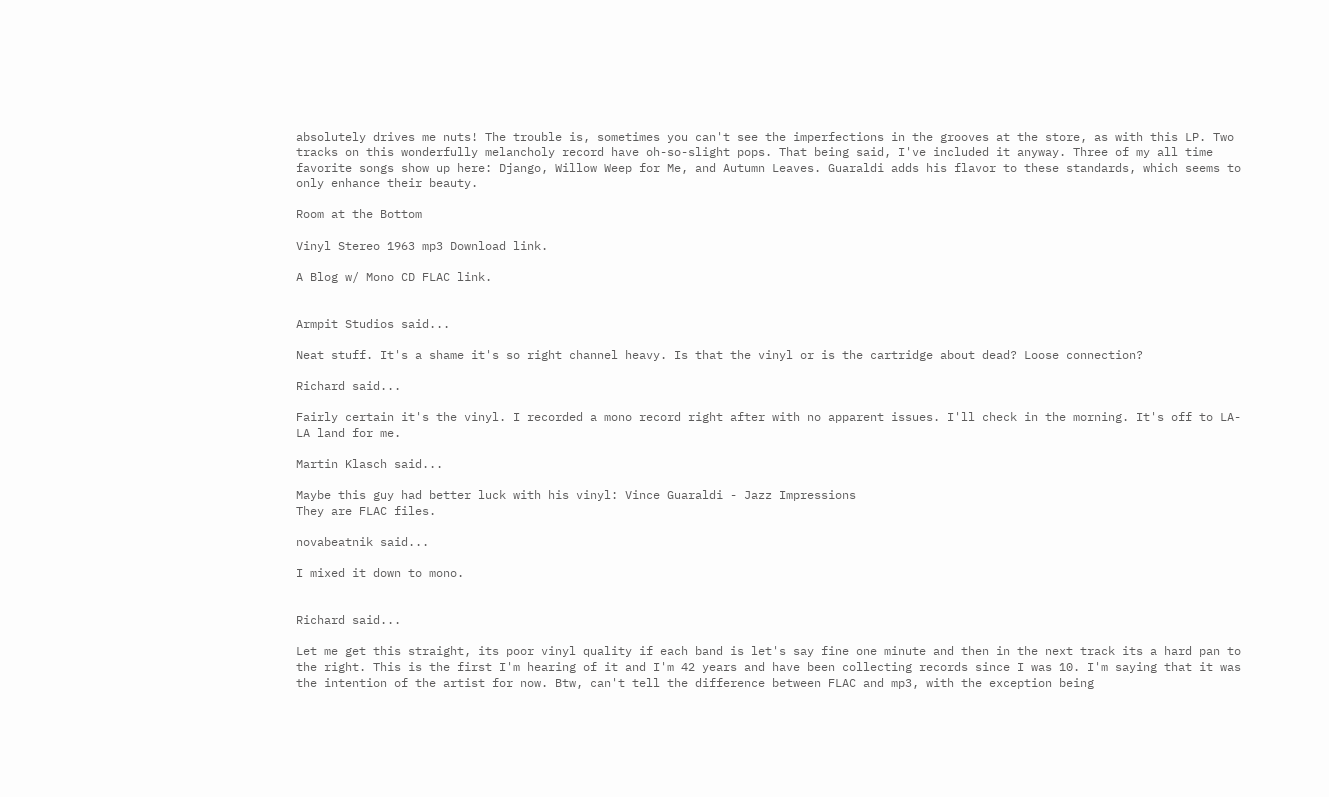absolutely drives me nuts! The trouble is, sometimes you can't see the imperfections in the grooves at the store, as with this LP. Two tracks on this wonderfully melancholy record have oh-so-slight pops. That being said, I've included it anyway. Three of my all time favorite songs show up here: Django, Willow Weep for Me, and Autumn Leaves. Guaraldi adds his flavor to these standards, which seems to only enhance their beauty.

Room at the Bottom

Vinyl Stereo 1963 mp3 Download link.

A Blog w/ Mono CD FLAC link.


Armpit Studios said...

Neat stuff. It's a shame it's so right channel heavy. Is that the vinyl or is the cartridge about dead? Loose connection?

Richard said...

Fairly certain it's the vinyl. I recorded a mono record right after with no apparent issues. I'll check in the morning. It's off to LA-LA land for me.

Martin Klasch said...

Maybe this guy had better luck with his vinyl: Vince Guaraldi - Jazz Impressions
They are FLAC files.

novabeatnik said...

I mixed it down to mono.


Richard said...

Let me get this straight, its poor vinyl quality if each band is let's say fine one minute and then in the next track its a hard pan to the right. This is the first I'm hearing of it and I'm 42 years and have been collecting records since I was 10. I'm saying that it was the intention of the artist for now. Btw, can't tell the difference between FLAC and mp3, with the exception being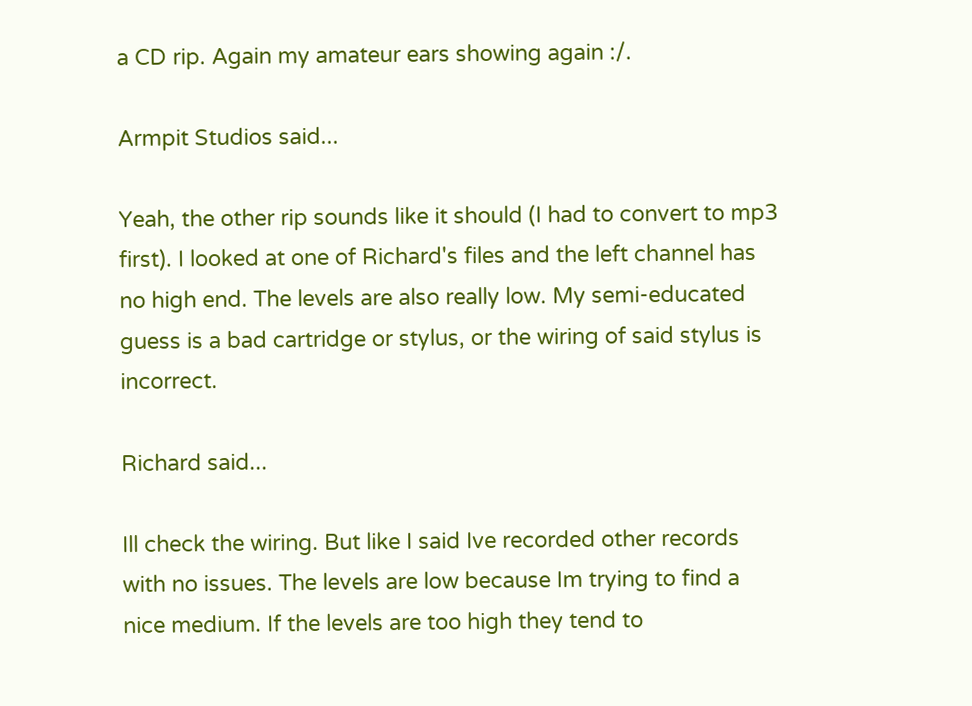a CD rip. Again my amateur ears showing again :/.

Armpit Studios said...

Yeah, the other rip sounds like it should (I had to convert to mp3 first). I looked at one of Richard's files and the left channel has no high end. The levels are also really low. My semi-educated guess is a bad cartridge or stylus, or the wiring of said stylus is incorrect.

Richard said...

Ill check the wiring. But like I said Ive recorded other records with no issues. The levels are low because Im trying to find a nice medium. If the levels are too high they tend to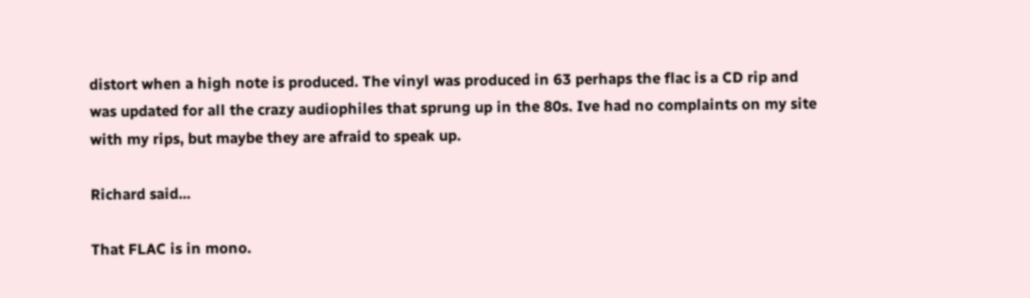distort when a high note is produced. The vinyl was produced in 63 perhaps the flac is a CD rip and was updated for all the crazy audiophiles that sprung up in the 80s. Ive had no complaints on my site with my rips, but maybe they are afraid to speak up.

Richard said...

That FLAC is in mono.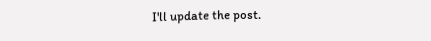I'll update the post.